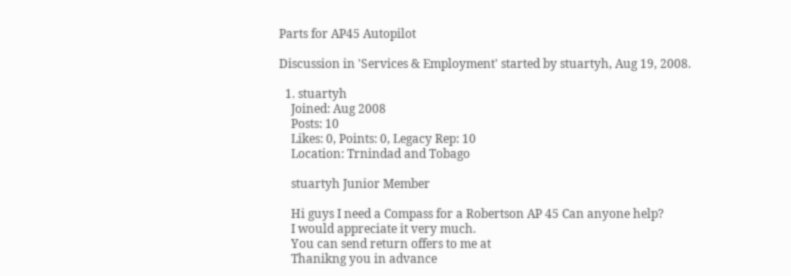Parts for AP45 Autopilot

Discussion in 'Services & Employment' started by stuartyh, Aug 19, 2008.

  1. stuartyh
    Joined: Aug 2008
    Posts: 10
    Likes: 0, Points: 0, Legacy Rep: 10
    Location: Trnindad and Tobago

    stuartyh Junior Member

    Hi guys I need a Compass for a Robertson AP 45 Can anyone help?
    I would appreciate it very much.
    You can send return offers to me at
    Thanikng you in advance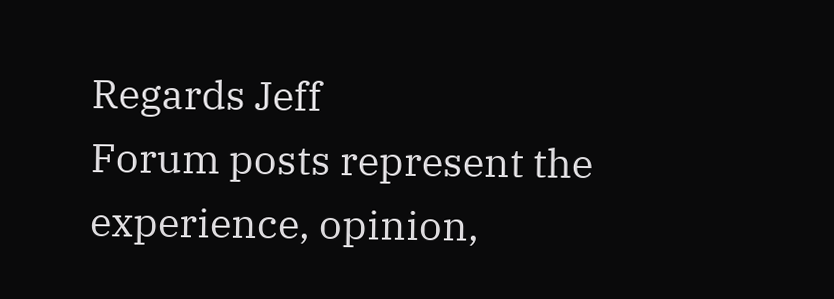Regards Jeff
Forum posts represent the experience, opinion,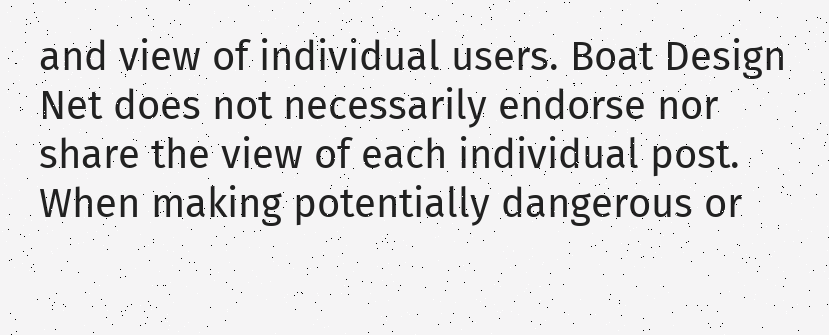and view of individual users. Boat Design Net does not necessarily endorse nor share the view of each individual post.
When making potentially dangerous or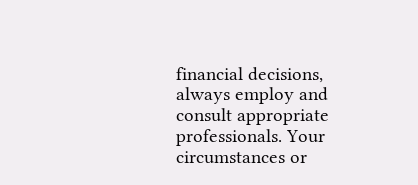financial decisions, always employ and consult appropriate professionals. Your circumstances or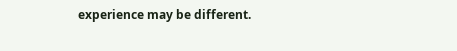experience may be different.